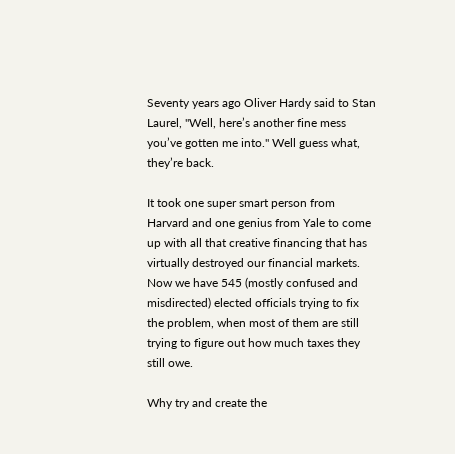Seventy years ago Oliver Hardy said to Stan Laurel, "Well, here’s another fine mess you’ve gotten me into." Well guess what, they’re back.

It took one super smart person from Harvard and one genius from Yale to come up with all that creative financing that has virtually destroyed our financial markets. Now we have 545 (mostly confused and misdirected) elected officials trying to fix the problem, when most of them are still trying to figure out how much taxes they still owe.

Why try and create the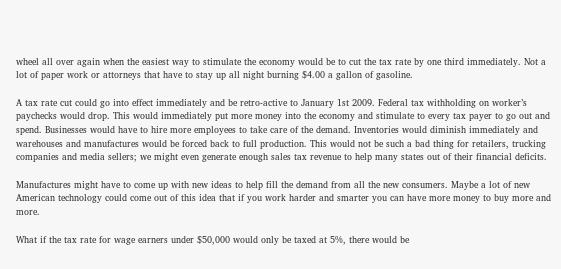wheel all over again when the easiest way to stimulate the economy would be to cut the tax rate by one third immediately. Not a lot of paper work or attorneys that have to stay up all night burning $4.00 a gallon of gasoline.

A tax rate cut could go into effect immediately and be retro-active to January 1st 2009. Federal tax withholding on worker’s paychecks would drop. This would immediately put more money into the economy and stimulate to every tax payer to go out and spend. Businesses would have to hire more employees to take care of the demand. Inventories would diminish immediately and warehouses and manufactures would be forced back to full production. This would not be such a bad thing for retailers, trucking companies and media sellers; we might even generate enough sales tax revenue to help many states out of their financial deficits.

Manufactures might have to come up with new ideas to help fill the demand from all the new consumers. Maybe a lot of new American technology could come out of this idea that if you work harder and smarter you can have more money to buy more and more.

What if the tax rate for wage earners under $50,000 would only be taxed at 5%, there would be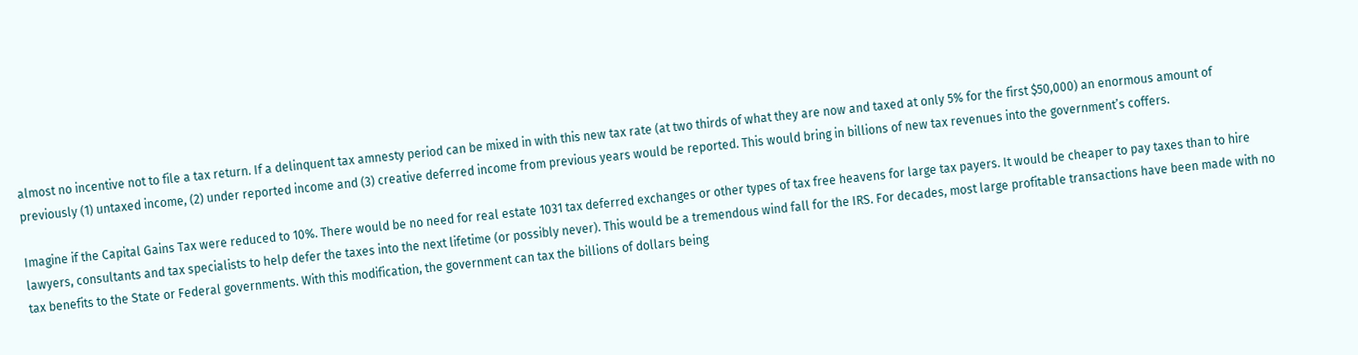almost no incentive not to file a tax return. If a delinquent tax amnesty period can be mixed in with this new tax rate (at two thirds of what they are now and taxed at only 5% for the first $50,000) an enormous amount of previously (1) untaxed income, (2) under reported income and (3) creative deferred income from previous years would be reported. This would bring in billions of new tax revenues into the government’s coffers.

Imagine if the Capital Gains Tax were reduced to 10%. There would be no need for real estate 1031 tax deferred exchanges or other types of tax free heavens for large tax payers. It would be cheaper to pay taxes than to hire lawyers, consultants and tax specialists to help defer the taxes into the next lifetime (or possibly never). This would be a tremendous wind fall for the IRS. For decades, most large profitable transactions have been made with no tax benefits to the State or Federal governments. With this modification, the government can tax the billions of dollars being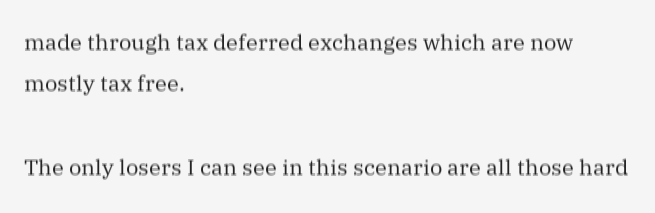made through tax deferred exchanges which are now mostly tax free.

The only losers I can see in this scenario are all those hard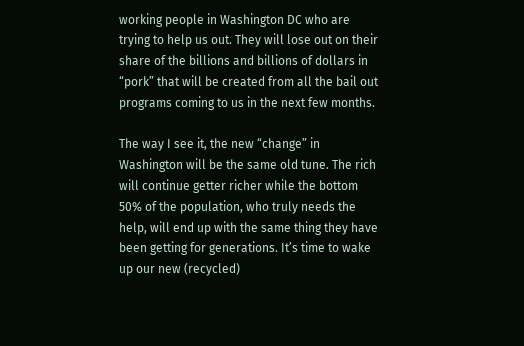working people in Washington DC who are trying to help us out. They will lose out on their share of the billions and billions of dollars in “pork” that will be created from all the bail out programs coming to us in the next few months.

The way I see it, the new “change” in Washington will be the same old tune. The rich will continue getter richer while the bottom 50% of the population, who truly needs the help, will end up with the same thing they have been getting for generations. It’s time to wake up our new (recycled)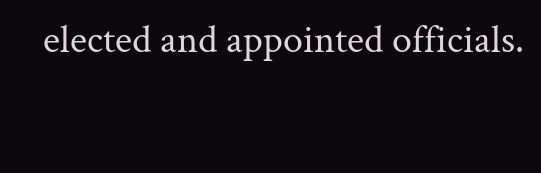elected and appointed officials.